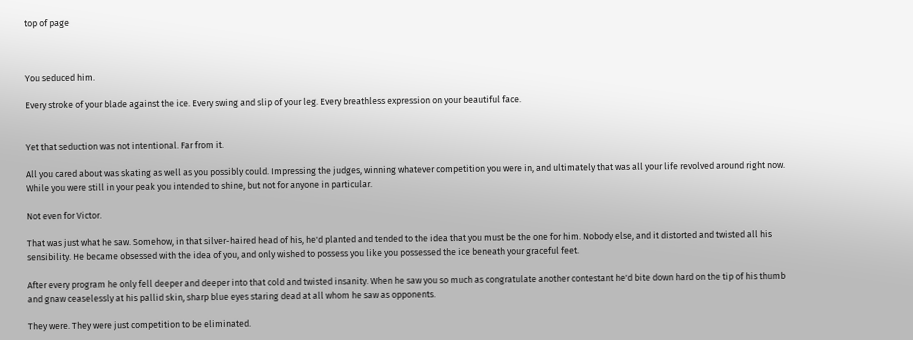top of page



You seduced him.

Every stroke of your blade against the ice. Every swing and slip of your leg. Every breathless expression on your beautiful face.


Yet that seduction was not intentional. Far from it.

All you cared about was skating as well as you possibly could. Impressing the judges, winning whatever competition you were in, and ultimately that was all your life revolved around right now. While you were still in your peak you intended to shine, but not for anyone in particular.

Not even for Victor.

That was just what he saw. Somehow, in that silver-haired head of his, he'd planted and tended to the idea that you must be the one for him. Nobody else, and it distorted and twisted all his sensibility. He became obsessed with the idea of you, and only wished to possess you like you possessed the ice beneath your graceful feet.

After every program he only fell deeper and deeper into that cold and twisted insanity. When he saw you so much as congratulate another contestant he'd bite down hard on the tip of his thumb and gnaw ceaselessly at his pallid skin, sharp blue eyes staring dead at all whom he saw as opponents.

They were. They were just competition to be eliminated.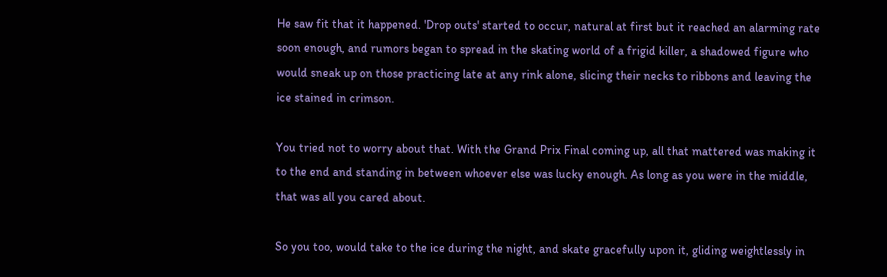He saw fit that it happened. 'Drop outs' started to occur, natural at first but it reached an alarming rate soon enough, and rumors began to spread in the skating world of a frigid killer, a shadowed figure who would sneak up on those practicing late at any rink alone, slicing their necks to ribbons and leaving the ice stained in crimson.

You tried not to worry about that. With the Grand Prix Final coming up, all that mattered was making it to the end and standing in between whoever else was lucky enough. As long as you were in the middle, that was all you cared about.

So you too, would take to the ice during the night, and skate gracefully upon it, gliding weightlessly in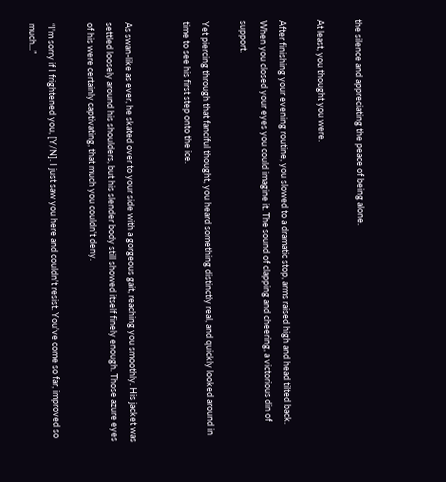the silence and appreciating the peace of being alone.

At least, you thought you were.

After finishing your evening routine, you slowed to a dramatic stop, arms raised high and head tilted back. When you closed your eyes you could imagine it. The sound of clapping and cheering, a victorious din of support.

Yet piercing through that fanciful thought, you heard something distinctly real, and quickly looked around in time to see his first step onto the ice.


As swan-like as ever, he skated over to your side with a gorgeous gait, reaching you smoothly. His jacket was settled loosely around his shoulders, but his slender body still showed itself finely enough. Those azure eyes of his were certainly captivating, that much you couldn't deny.

“I'm sorry if I frightened you, [Y/N]. I just saw you here and couldn't resist. You've come so far, improved so much...”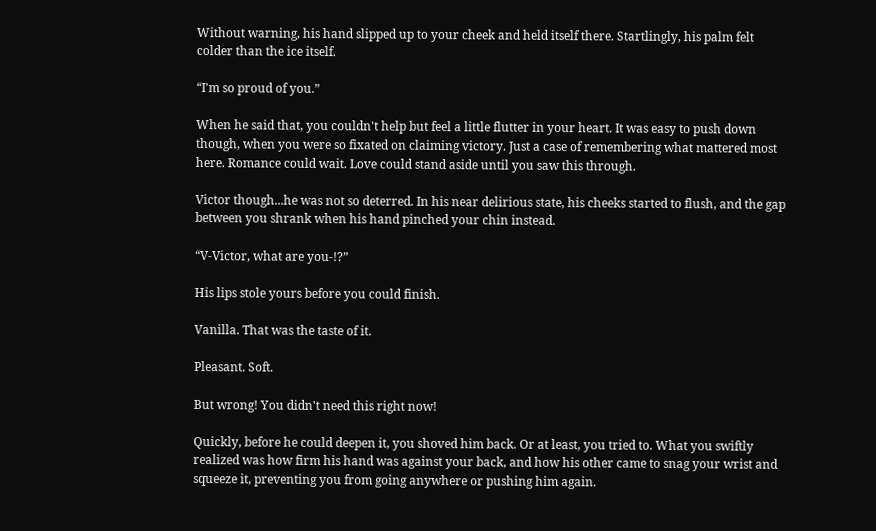Without warning, his hand slipped up to your cheek and held itself there. Startlingly, his palm felt colder than the ice itself.

“I'm so proud of you.”

When he said that, you couldn't help but feel a little flutter in your heart. It was easy to push down though, when you were so fixated on claiming victory. Just a case of remembering what mattered most here. Romance could wait. Love could stand aside until you saw this through.

Victor though...he was not so deterred. In his near delirious state, his cheeks started to flush, and the gap between you shrank when his hand pinched your chin instead.

“V-Victor, what are you-!?”

His lips stole yours before you could finish.

Vanilla. That was the taste of it.

Pleasant. Soft.

But wrong! You didn't need this right now!

Quickly, before he could deepen it, you shoved him back. Or at least, you tried to. What you swiftly realized was how firm his hand was against your back, and how his other came to snag your wrist and squeeze it, preventing you from going anywhere or pushing him again.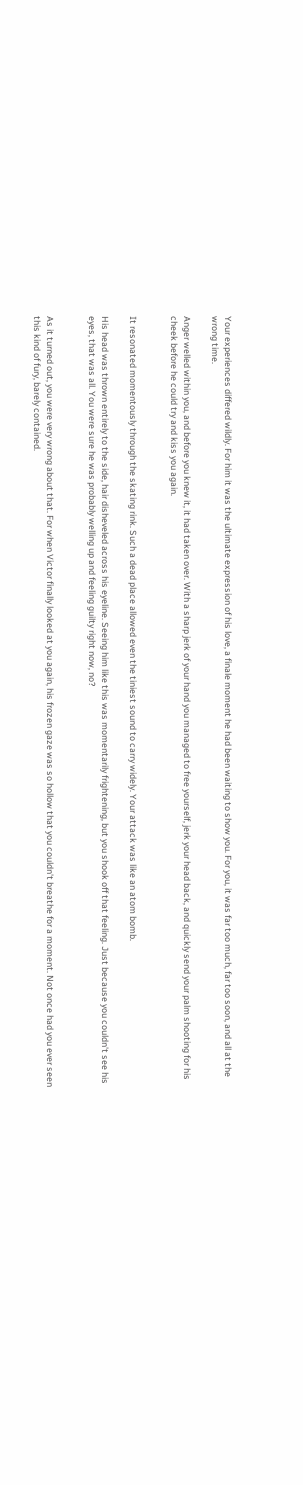Your experiences differed wildly. For him it was the ultimate expression of his love, a finale moment he had been waiting to show you. For you, it was far too much, far too soon, and all at the wrong time.

Anger welled within you, and before you knew it, it had taken over. With a sharp jerk of your hand you managed to free yourself, jerk your head back, and quickly send your palm shooting for his cheek before he could try and kiss you again.


It resonated momentously through the skating rink. Such a dead place allowed even the tiniest sound to carry widely. Your attack was like an atom bomb.

His head was thrown entirely to the side, hair disheveled across his eyeline. Seeing him like this was momentarily frightening, but you shook off that feeling. Just because you couldn't see his eyes, that was all. You were sure he was probably welling up and feeling guilty right now, no?


As it turned out, you were very wrong about that. For when Victor finally looked at you again, his frozen gaze was so hollow that you couldn't breathe for a moment. Not once had you ever seen this kind of fury, barely contained.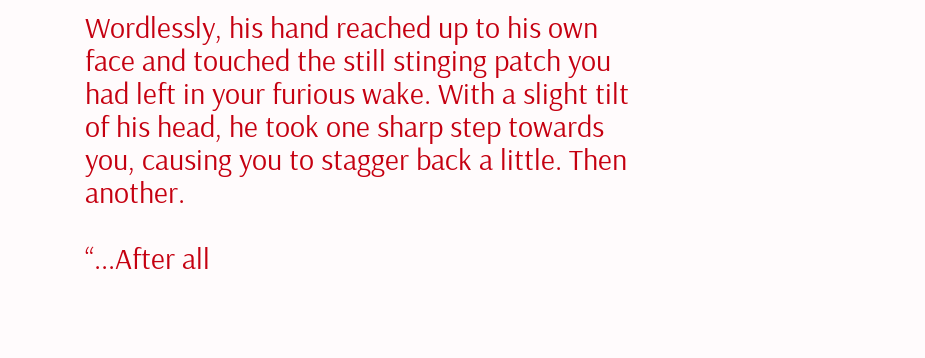Wordlessly, his hand reached up to his own face and touched the still stinging patch you had left in your furious wake. With a slight tilt of his head, he took one sharp step towards you, causing you to stagger back a little. Then another.

“...After all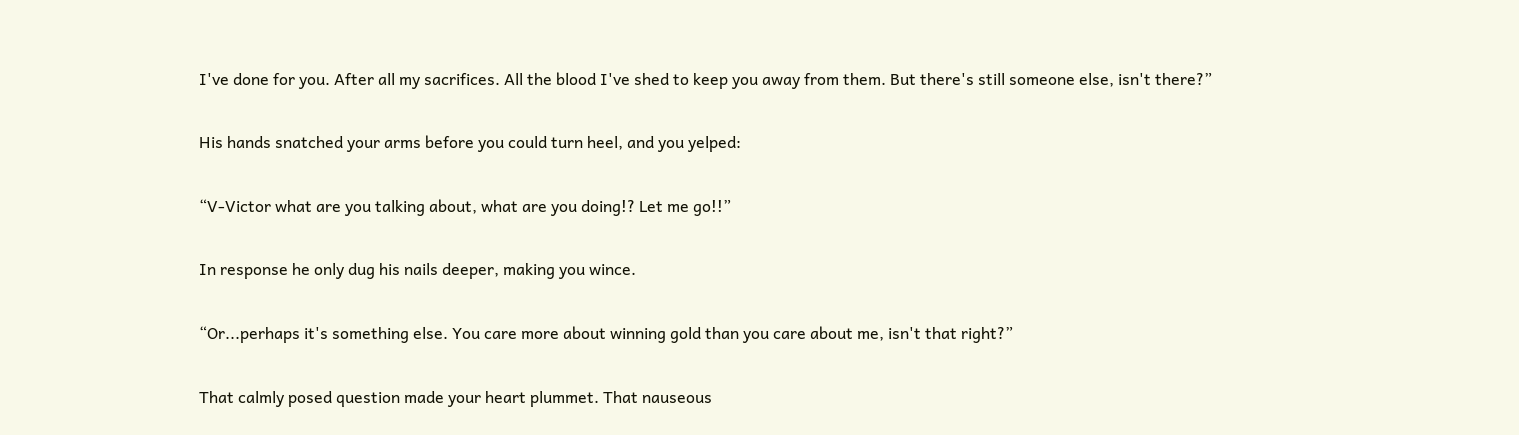I've done for you. After all my sacrifices. All the blood I've shed to keep you away from them. But there's still someone else, isn't there?”

His hands snatched your arms before you could turn heel, and you yelped:

“V-Victor what are you talking about, what are you doing!? Let me go!!”

In response he only dug his nails deeper, making you wince.

“Or...perhaps it's something else. You care more about winning gold than you care about me, isn't that right?”

That calmly posed question made your heart plummet. That nauseous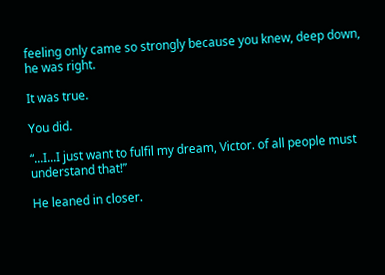feeling only came so strongly because you knew, deep down, he was right.

It was true.

You did.

“...I...I just want to fulfil my dream, Victor. of all people must understand that!”

He leaned in closer.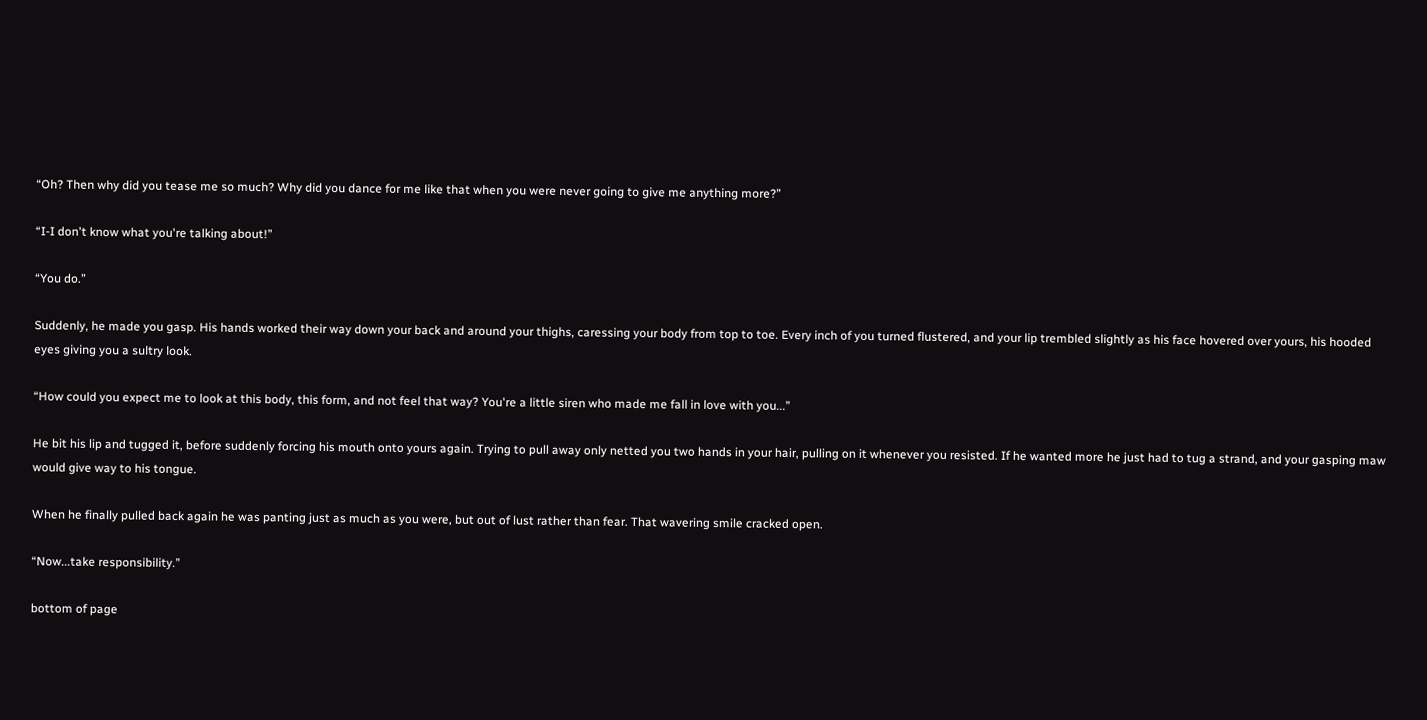“Oh? Then why did you tease me so much? Why did you dance for me like that when you were never going to give me anything more?”

“I-I don't know what you're talking about!”

“You do.”

Suddenly, he made you gasp. His hands worked their way down your back and around your thighs, caressing your body from top to toe. Every inch of you turned flustered, and your lip trembled slightly as his face hovered over yours, his hooded eyes giving you a sultry look.

“How could you expect me to look at this body, this form, and not feel that way? You're a little siren who made me fall in love with you...”

He bit his lip and tugged it, before suddenly forcing his mouth onto yours again. Trying to pull away only netted you two hands in your hair, pulling on it whenever you resisted. If he wanted more he just had to tug a strand, and your gasping maw would give way to his tongue.

When he finally pulled back again he was panting just as much as you were, but out of lust rather than fear. That wavering smile cracked open.

“Now...take responsibility.”

bottom of page